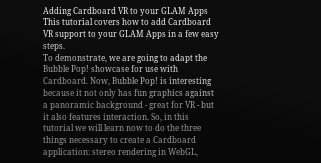Adding Cardboard VR to your GLAM Apps
This tutorial covers how to add Cardboard VR support to your GLAM Apps in a few easy steps.
To demonstrate, we are going to adapt the Bubble Pop! showcase for use with Cardboard. Now, Bubble Pop! is interesting because it not only has fun graphics against a panoramic background - great for VR - but it also features interaction. So, in this tutorial we will learn now to do the three things necessary to create a Cardboard application: stereo rendering in WebGL,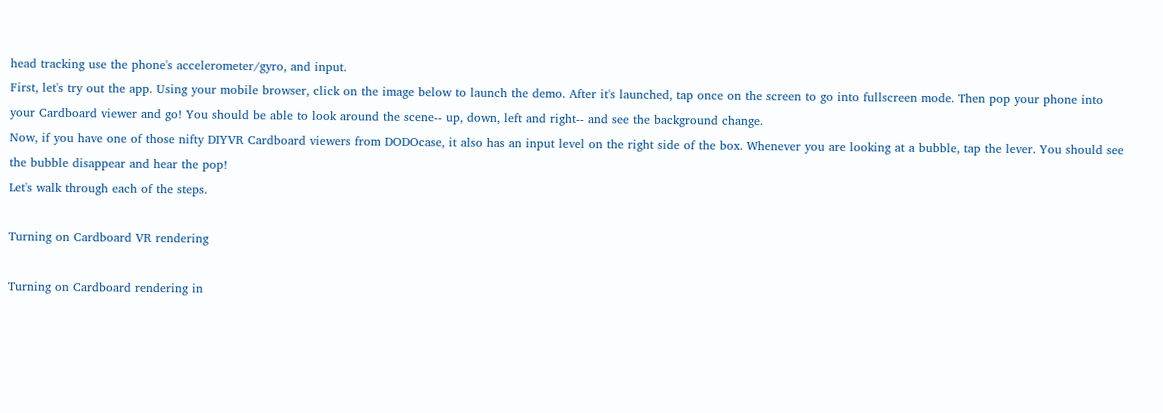head tracking use the phone's accelerometer/gyro, and input.
First, let's try out the app. Using your mobile browser, click on the image below to launch the demo. After it's launched, tap once on the screen to go into fullscreen mode. Then pop your phone into your Cardboard viewer and go! You should be able to look around the scene-- up, down, left and right-- and see the background change.
Now, if you have one of those nifty DIYVR Cardboard viewers from DODOcase, it also has an input level on the right side of the box. Whenever you are looking at a bubble, tap the lever. You should see the bubble disappear and hear the pop!
Let's walk through each of the steps.

Turning on Cardboard VR rendering

Turning on Cardboard rendering in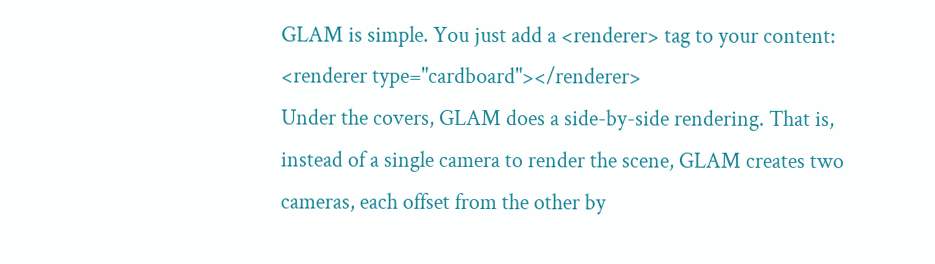GLAM is simple. You just add a <renderer> tag to your content:
<renderer type="cardboard"></renderer>
Under the covers, GLAM does a side-by-side rendering. That is, instead of a single camera to render the scene, GLAM creates two cameras, each offset from the other by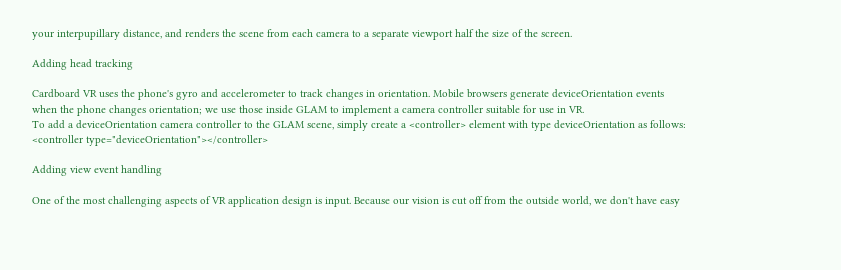your interpupillary distance, and renders the scene from each camera to a separate viewport half the size of the screen.

Adding head tracking

Cardboard VR uses the phone's gyro and accelerometer to track changes in orientation. Mobile browsers generate deviceOrientation events when the phone changes orientation; we use those inside GLAM to implement a camera controller suitable for use in VR.
To add a deviceOrientation camera controller to the GLAM scene, simply create a <controller> element with type deviceOrientation as follows:
<controller type="deviceOrientation"></controller>

Adding view event handling

One of the most challenging aspects of VR application design is input. Because our vision is cut off from the outside world, we don't have easy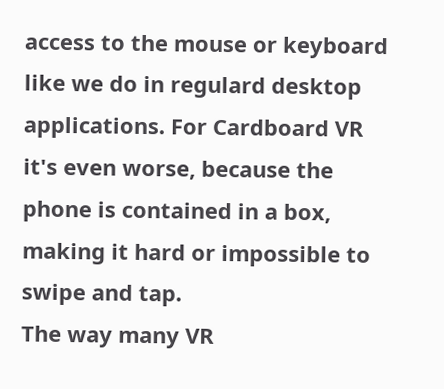access to the mouse or keyboard like we do in regulard desktop applications. For Cardboard VR it's even worse, because the phone is contained in a box, making it hard or impossible to swipe and tap.
The way many VR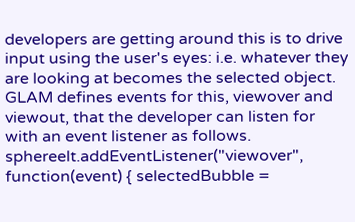developers are getting around this is to drive input using the user's eyes: i.e. whatever they are looking at becomes the selected object. GLAM defines events for this, viewover and viewout, that the developer can listen for with an event listener as follows. sphereelt.addEventListener("viewover", function(event) { selectedBubble =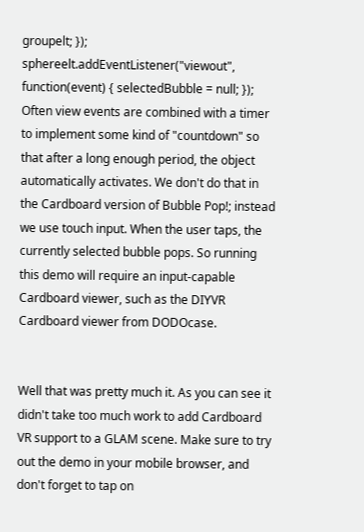groupelt; }); sphereelt.addEventListener("viewout", function(event) { selectedBubble = null; });
Often view events are combined with a timer to implement some kind of "countdown" so that after a long enough period, the object automatically activates. We don't do that in the Cardboard version of Bubble Pop!; instead we use touch input. When the user taps, the currently selected bubble pops. So running this demo will require an input-capable Cardboard viewer, such as the DIYVR Cardboard viewer from DODOcase.


Well that was pretty much it. As you can see it didn't take too much work to add Cardboard VR support to a GLAM scene. Make sure to try out the demo in your mobile browser, and don't forget to tap on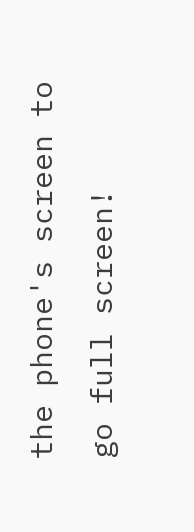the phone's screen to go full screen!